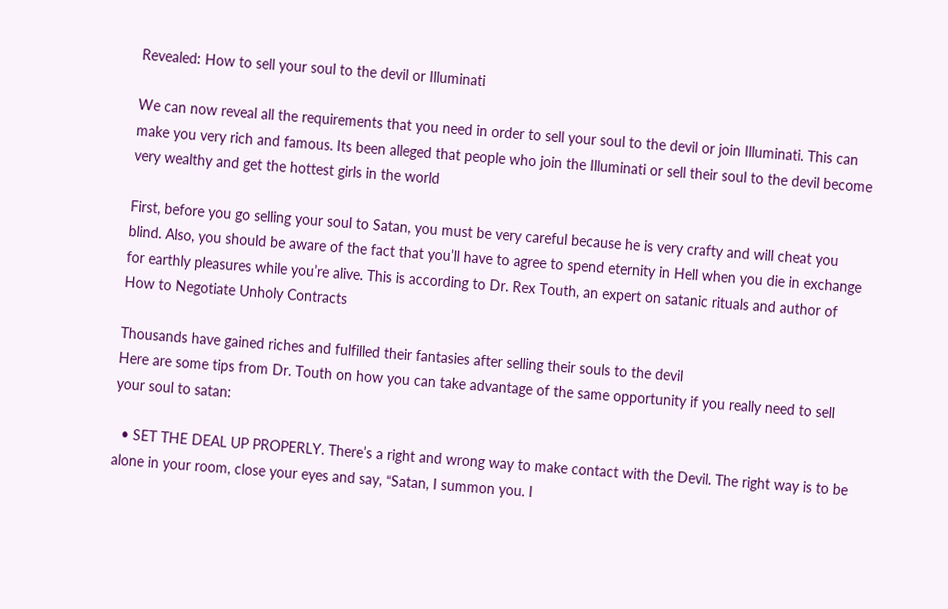Revealed: How to sell your soul to the devil or Illuminati

We can now reveal all the requirements that you need in order to sell your soul to the devil or join Illuminati. This can make you very rich and famous. Its been alleged that people who join the Illuminati or sell their soul to the devil become very wealthy and get the hottest girls in the world

First, before you go selling your soul to Satan, you must be very careful because he is very crafty and will cheat you blind. Also, you should be aware of the fact that you’ll have to agree to spend eternity in Hell when you die in exchange for earthly pleasures while you’re alive. This is according to Dr. Rex Touth, an expert on satanic rituals and author of How to Negotiate Unholy Contracts

Thousands have gained riches and fulfilled their fantasies after selling their souls to the devil
Here are some tips from Dr. Touth on how you can take advantage of the same opportunity if you really need to sell your soul to satan:

  • SET THE DEAL UP PROPERLY. There’s a right and wrong way to make contact with the Devil. The right way is to be alone in your room, close your eyes and say, “Satan, I summon you. I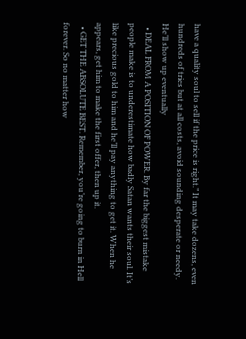have a quality soul to sell if the price is right.” It may take dozens, even hundreds of tries but at all costs, avoid sounding desperate or needy. He’ll show up eventually
  • DEAL FROM A POSITION OF POWER. By far the biggest mistake people make is to underestimate how badly Satan wants their soul. It’s like precious gold to him and he’ll pay anything to get it. When he appears, get him to make the first offer, then up it.
  • GET THE ABSOLUTE BEST. Remember, you’re going to burn in Hell forever. So no matter how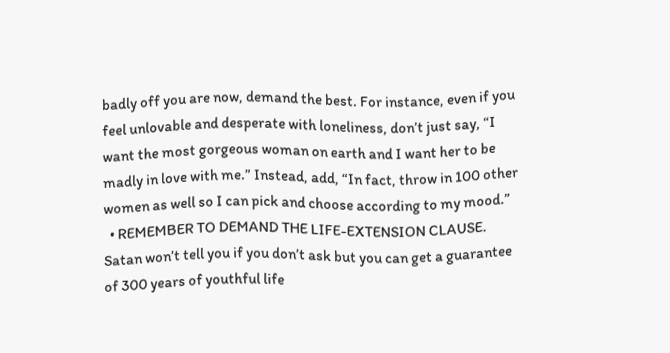badly off you are now, demand the best. For instance, even if you feel unlovable and desperate with loneliness, don’t just say, “I want the most gorgeous woman on earth and I want her to be madly in love with me.” Instead, add, “In fact, throw in 100 other women as well so I can pick and choose according to my mood.”
  • REMEMBER TO DEMAND THE LIFE-EXTENSION CLAUSE. Satan won’t tell you if you don’t ask but you can get a guarantee of 300 years of youthful life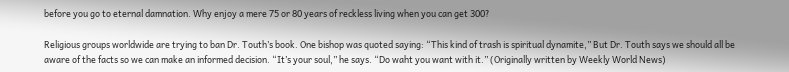before you go to eternal damnation. Why enjoy a mere 75 or 80 years of reckless living when you can get 300?

Religious groups worldwide are trying to ban Dr. Touth’s book. One bishop was quoted saying: “This kind of trash is spiritual dynamite,” But Dr. Touth says we should all be aware of the facts so we can make an informed decision. “It’s your soul,” he says. “Do waht you want with it.” (Originally written by Weekly World News)